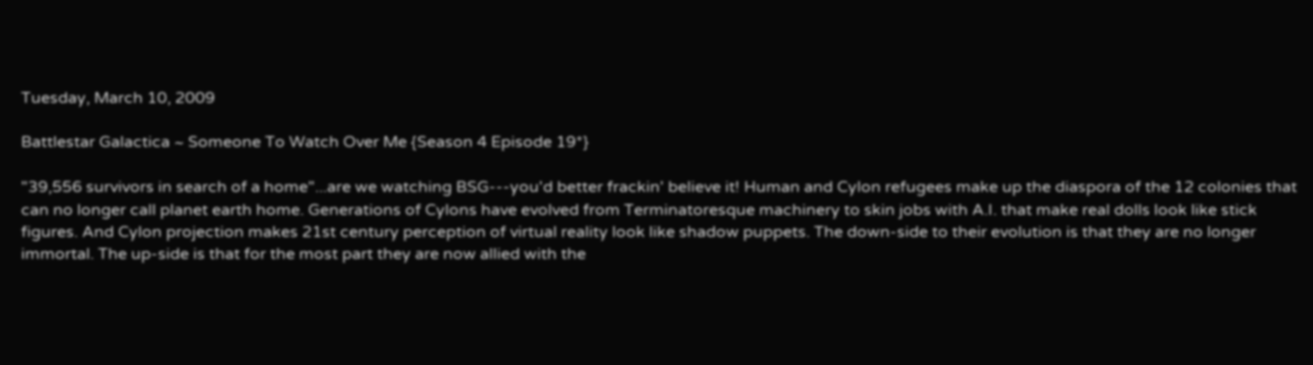Tuesday, March 10, 2009

Battlestar Galactica ~ Someone To Watch Over Me {Season 4 Episode 19*}

"39,556 survivors in search of a home"...are we watching BSG---you'd better frackin' believe it! Human and Cylon refugees make up the diaspora of the 12 colonies that can no longer call planet earth home. Generations of Cylons have evolved from Terminatoresque machinery to skin jobs with A.I. that make real dolls look like stick figures. And Cylon projection makes 21st century perception of virtual reality look like shadow puppets. The down-side to their evolution is that they are no longer immortal. The up-side is that for the most part they are now allied with the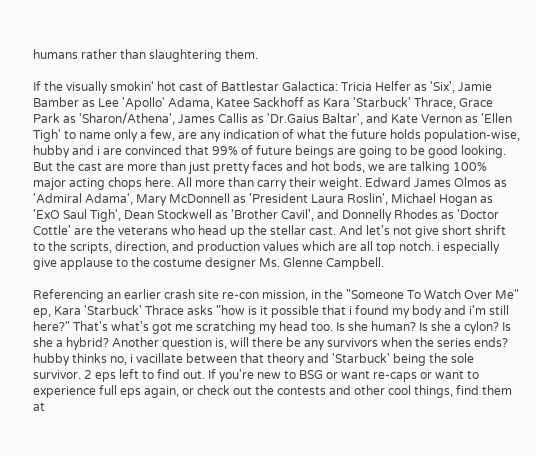humans rather than slaughtering them.

If the visually smokin' hot cast of Battlestar Galactica: Tricia Helfer as 'Six', Jamie Bamber as Lee 'Apollo' Adama, Katee Sackhoff as Kara 'Starbuck' Thrace, Grace Park as 'Sharon/Athena', James Callis as 'Dr.Gaius Baltar', and Kate Vernon as 'Ellen Tigh' to name only a few, are any indication of what the future holds population-wise, hubby and i are convinced that 99% of future beings are going to be good looking. But the cast are more than just pretty faces and hot bods, we are talking 100% major acting chops here. All more than carry their weight. Edward James Olmos as 'Admiral Adama', Mary McDonnell as 'President Laura Roslin', Michael Hogan as 'ExO Saul Tigh', Dean Stockwell as 'Brother Cavil', and Donnelly Rhodes as 'Doctor Cottle' are the veterans who head up the stellar cast. And let's not give short shrift to the scripts, direction, and production values which are all top notch. i especially give applause to the costume designer Ms. Glenne Campbell.

Referencing an earlier crash site re-con mission, in the "Someone To Watch Over Me" ep, Kara 'Starbuck' Thrace asks "how is it possible that i found my body and i'm still here?" That's what's got me scratching my head too. Is she human? Is she a cylon? Is she a hybrid? Another question is, will there be any survivors when the series ends? hubby thinks no, i vacillate between that theory and 'Starbuck' being the sole survivor. 2 eps left to find out. If you're new to BSG or want re-caps or want to experience full eps again, or check out the contests and other cool things, find them at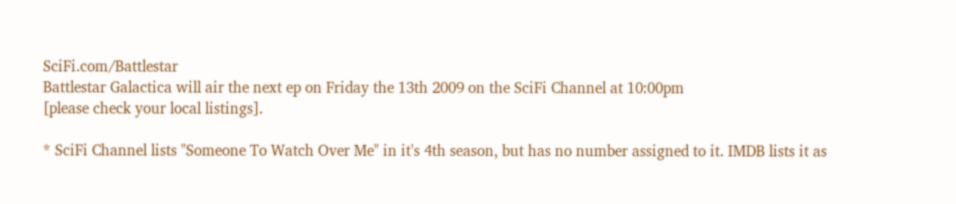SciFi.com/Battlestar
Battlestar Galactica will air the next ep on Friday the 13th 2009 on the SciFi Channel at 10:00pm
[please check your local listings].

* SciFi Channel lists "Someone To Watch Over Me" in it's 4th season, but has no number assigned to it. IMDB lists it as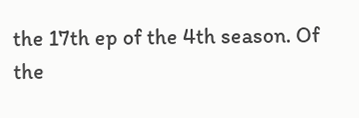the 17th ep of the 4th season. Of the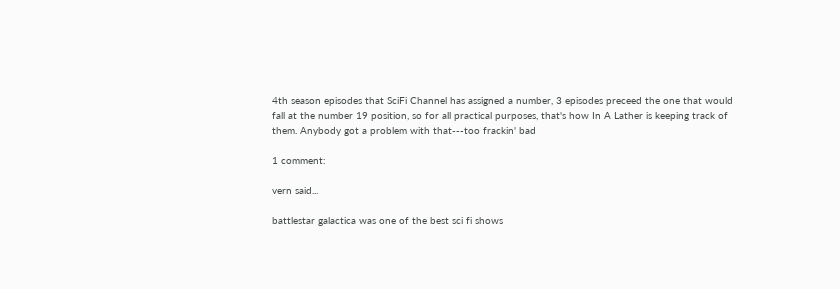4th season episodes that SciFi Channel has assigned a number, 3 episodes preceed the one that would fall at the number 19 position, so for all practical purposes, that's how In A Lather is keeping track of them. Anybody got a problem with that---too frackin' bad

1 comment:

vern said...

battlestar galactica was one of the best sci fi shows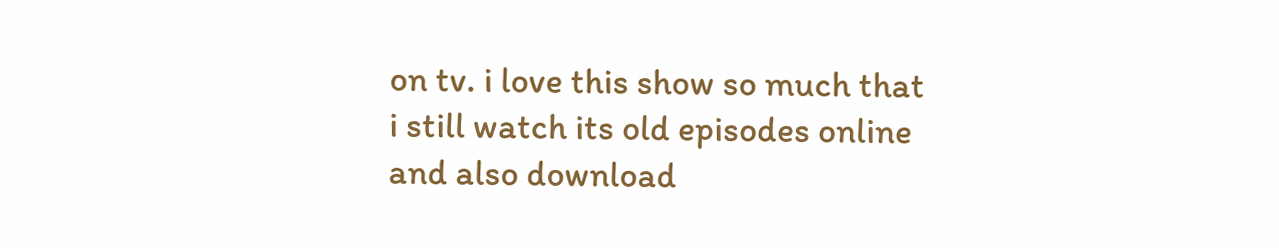on tv. i love this show so much that i still watch its old episodes online and also download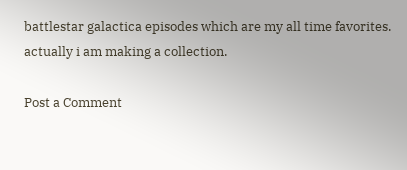battlestar galactica episodes which are my all time favorites. actually i am making a collection.

Post a Comment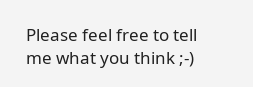Please feel free to tell me what you think ;-)